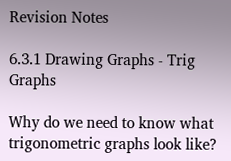Revision Notes

6.3.1 Drawing Graphs - Trig Graphs

Why do we need to know what trigonometric graphs look like?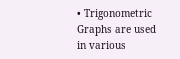• Trigonometric Graphs are used in various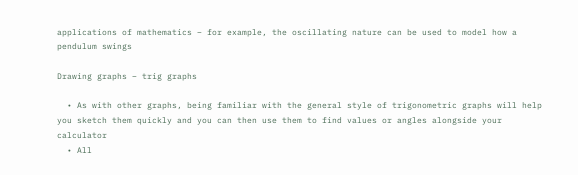applications of mathematics – for example, the oscillating nature can be used to model how a pendulum swings

Drawing graphs – trig graphs

  • As with other graphs, being familiar with the general style of trigonometric graphs will help you sketch them quickly and you can then use them to find values or angles alongside your calculator
  • All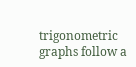trigonometric graphs follow a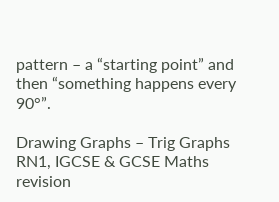pattern – a “starting point” and then “something happens every 90°”.

Drawing Graphs – Trig Graphs RN1, IGCSE & GCSE Maths revision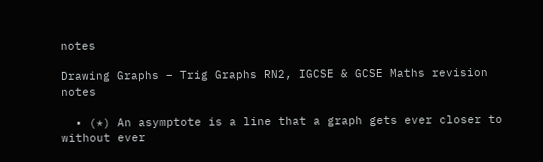notes

Drawing Graphs – Trig Graphs RN2, IGCSE & GCSE Maths revision notes

  • (*) An asymptote is a line that a graph gets ever closer to without ever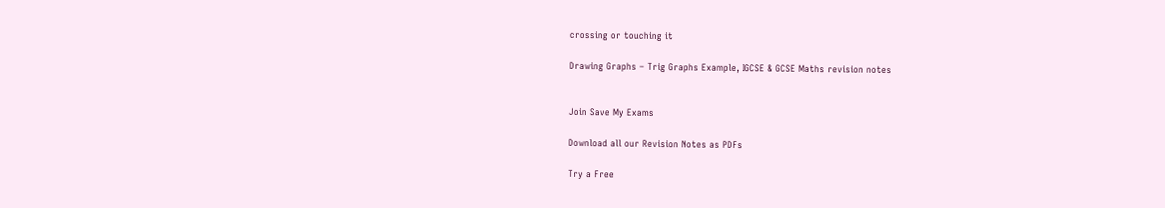crossing or touching it

Drawing Graphs – Trig Graphs Example, IGCSE & GCSE Maths revision notes


Join Save My Exams

Download all our Revision Notes as PDFs

Try a Free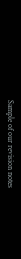Sample of our revision notes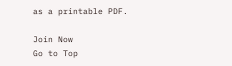as a printable PDF.

Join Now
Go to Top